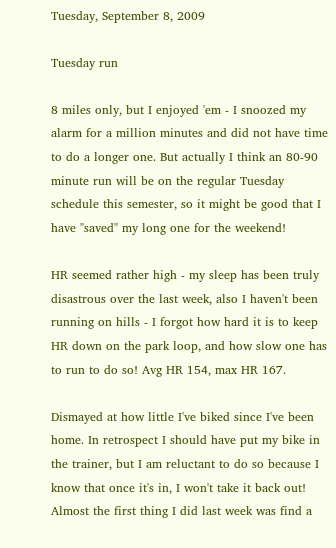Tuesday, September 8, 2009

Tuesday run

8 miles only, but I enjoyed 'em - I snoozed my alarm for a million minutes and did not have time to do a longer one. But actually I think an 80-90 minute run will be on the regular Tuesday schedule this semester, so it might be good that I have "saved" my long one for the weekend!

HR seemed rather high - my sleep has been truly disastrous over the last week, also I haven't been running on hills - I forgot how hard it is to keep HR down on the park loop, and how slow one has to run to do so! Avg HR 154, max HR 167.

Dismayed at how little I've biked since I've been home. In retrospect I should have put my bike in the trainer, but I am reluctant to do so because I know that once it's in, I won't take it back out! Almost the first thing I did last week was find a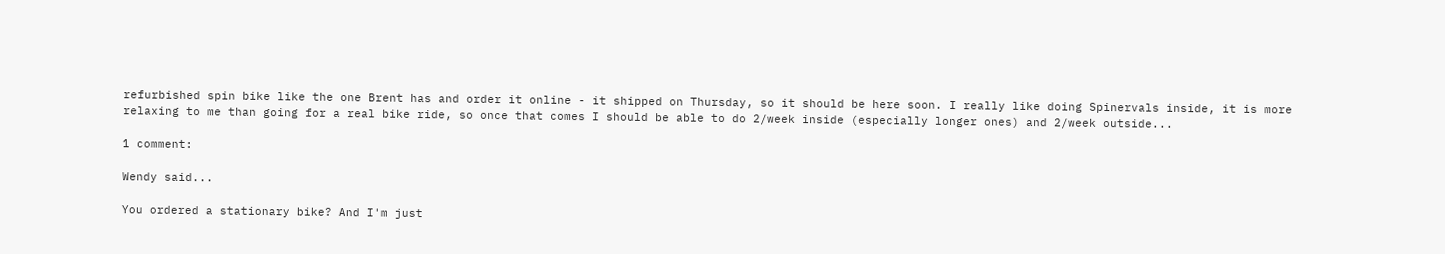refurbished spin bike like the one Brent has and order it online - it shipped on Thursday, so it should be here soon. I really like doing Spinervals inside, it is more relaxing to me than going for a real bike ride, so once that comes I should be able to do 2/week inside (especially longer ones) and 2/week outside...

1 comment:

Wendy said...

You ordered a stationary bike? And I'm just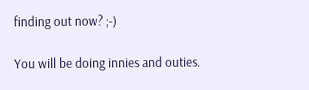finding out now? ;-)

You will be doing innies and outies.